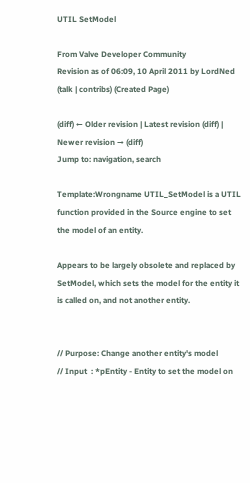UTIL SetModel

From Valve Developer Community
Revision as of 06:09, 10 April 2011 by LordNed (talk | contribs) (Created Page)

(diff) ← Older revision | Latest revision (diff) | Newer revision → (diff)
Jump to: navigation, search

Template:Wrongname UTIL_SetModel is a UTIL function provided in the Source engine to set the model of an entity.

Appears to be largely obsolete and replaced by SetModel, which sets the model for the entity it is called on, and not another entity.


// Purpose: Change another entity's model
// Input  : *pEntity - Entity to set the model on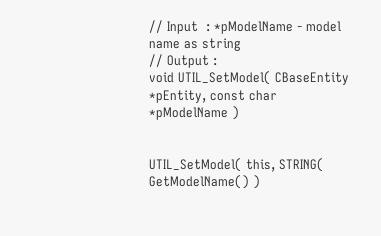// Input  : *pModelName - model name as string
// Output :
void UTIL_SetModel( CBaseEntity *pEntity, const char *pModelName )


UTIL_SetModel( this, STRING( GetModelName() )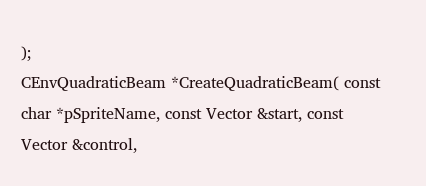);
CEnvQuadraticBeam *CreateQuadraticBeam( const char *pSpriteName, const Vector &start, const Vector &control,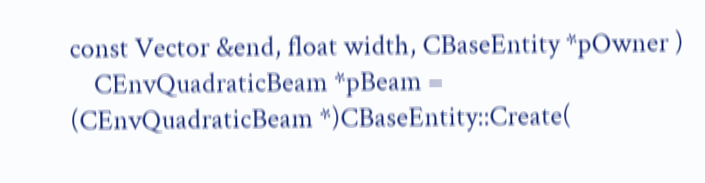const Vector &end, float width, CBaseEntity *pOwner )
    CEnvQuadraticBeam *pBeam = (CEnvQuadraticBeam *)CBaseEntity::Create(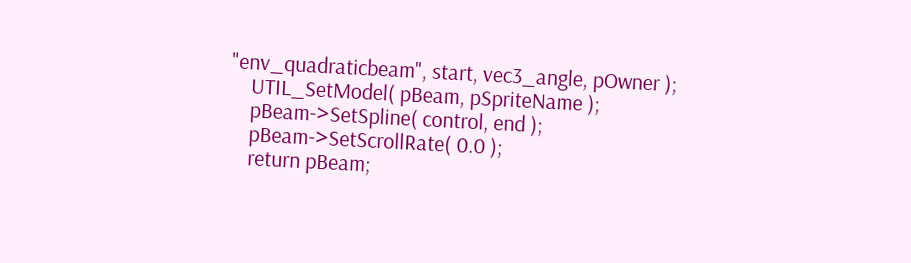"env_quadraticbeam", start, vec3_angle, pOwner );
    UTIL_SetModel( pBeam, pSpriteName );
    pBeam->SetSpline( control, end );
    pBeam->SetScrollRate( 0.0 );
    return pBeam;